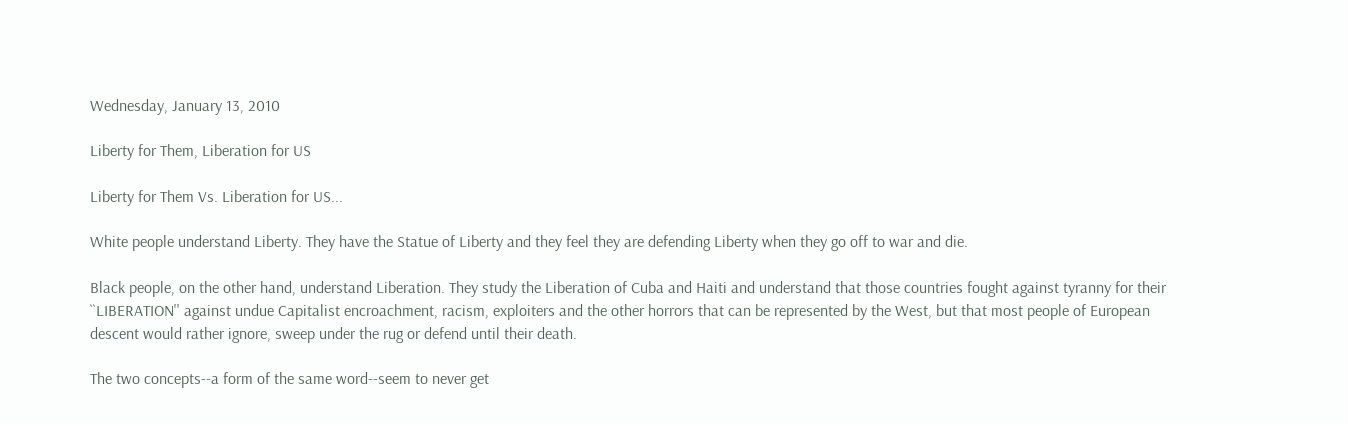Wednesday, January 13, 2010

Liberty for Them, Liberation for US

Liberty for Them Vs. Liberation for US...

White people understand Liberty. They have the Statue of Liberty and they feel they are defending Liberty when they go off to war and die.

Black people, on the other hand, understand Liberation. They study the Liberation of Cuba and Haiti and understand that those countries fought against tyranny for their ``LIBERATION'' against undue Capitalist encroachment, racism, exploiters and the other horrors that can be represented by the West, but that most people of European descent would rather ignore, sweep under the rug or defend until their death.

The two concepts--a form of the same word--seem to never get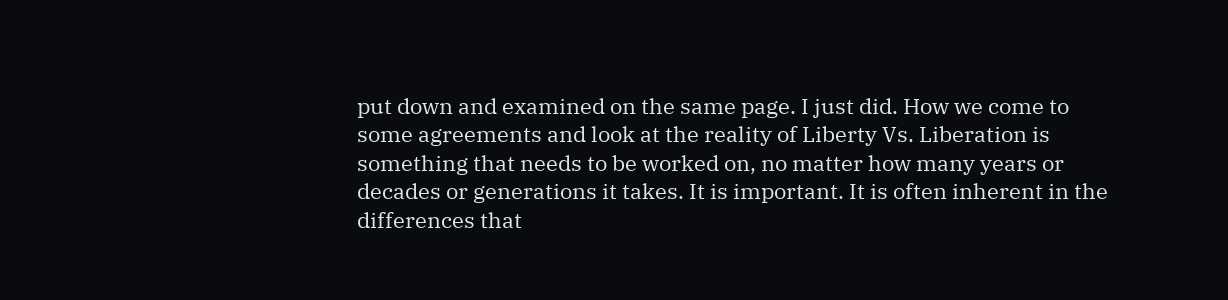put down and examined on the same page. I just did. How we come to some agreements and look at the reality of Liberty Vs. Liberation is something that needs to be worked on, no matter how many years or decades or generations it takes. It is important. It is often inherent in the differences that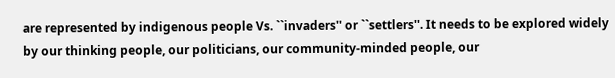are represented by indigenous people Vs. ``invaders'' or ``settlers''. It needs to be explored widely by our thinking people, our politicians, our community-minded people, our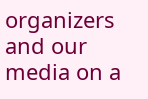organizers and our media on a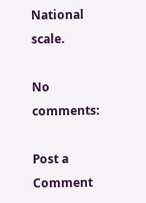National scale.

No comments:

Post a Comment